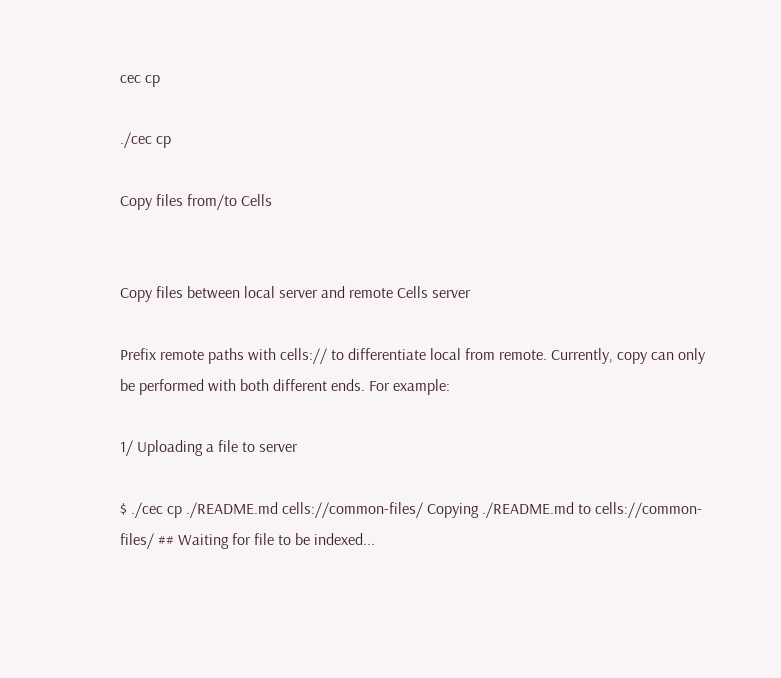cec cp

./cec cp

Copy files from/to Cells


Copy files between local server and remote Cells server

Prefix remote paths with cells:// to differentiate local from remote. Currently, copy can only be performed with both different ends. For example:

1/ Uploading a file to server

$ ./cec cp ./README.md cells://common-files/ Copying ./README.md to cells://common-files/ ## Waiting for file to be indexed...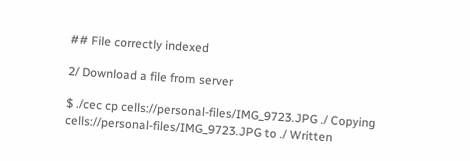## File correctly indexed

2/ Download a file from server

$ ./cec cp cells://personal-files/IMG_9723.JPG ./ Copying cells://personal-files/IMG_9723.JPG to ./ Written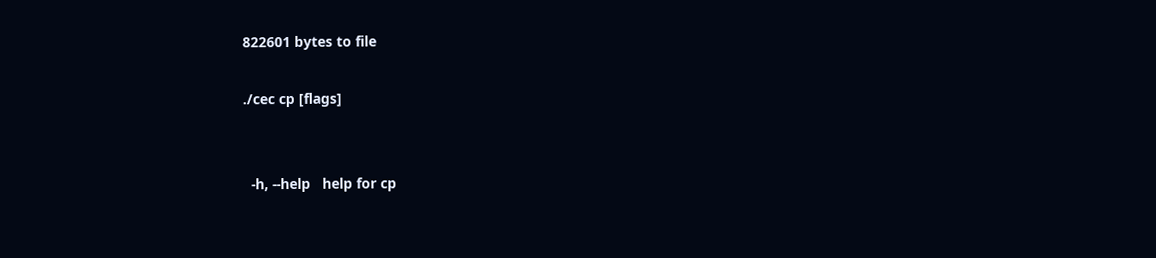822601 bytes to file

./cec cp [flags]


  -h, --help   help for cp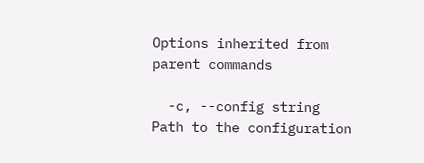Options inherited from parent commands

  -c, --config string   Path to the configuration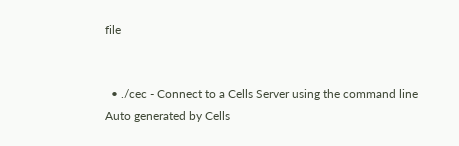file


  • ./cec - Connect to a Cells Server using the command line
Auto generated by Cells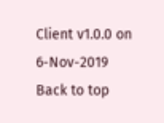Client v1.0.0 on 6-Nov-2019
Back to top